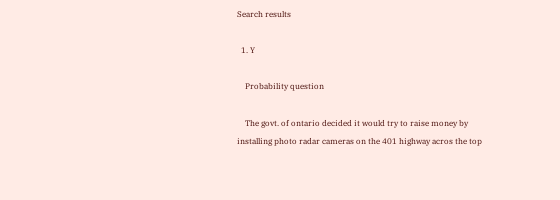Search results

  1. Y

    Probability question

    The govt. of ontario decided it would try to raise money by installing photo radar cameras on the 401 highway acros the top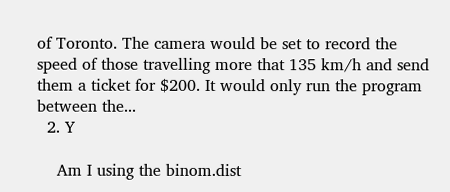of Toronto. The camera would be set to record the speed of those travelling more that 135 km/h and send them a ticket for $200. It would only run the program between the...
  2. Y

    Am I using the binom.dist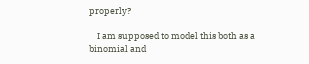properly?

    I am supposed to model this both as a binomial and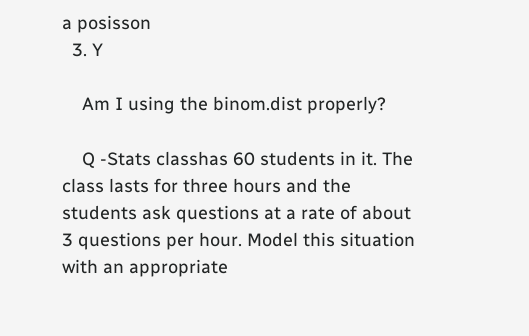a posisson
  3. Y

    Am I using the binom.dist properly?

    Q -Stats classhas 60 students in it. The class lasts for three hours and the students ask questions at a rate of about 3 questions per hour. Model this situation with an appropriate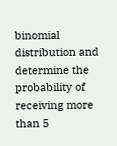binomial distribution and determine the probability of receiving more than 5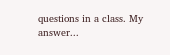questions in a class. My answer...